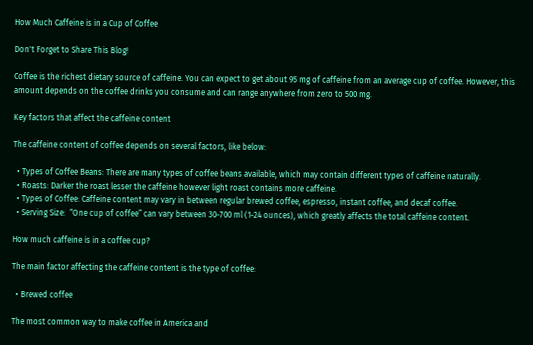How Much Caffeine is in a Cup of Coffee

Don't Forget to Share This Blog!

Coffee is the richest dietary source of caffeine. You can expect to get about 95 mg of caffeine from an average cup of coffee. However, this amount depends on the coffee drinks you consume and can range anywhere from zero to 500 mg.

Key factors that affect the caffeine content

The caffeine content of coffee depends on several factors, like below:

  • Types of Coffee Beans: There are many types of coffee beans available, which may contain different types of caffeine naturally.
  • Roasts: Darker the roast lesser the caffeine however light roast contains more caffeine.
  • Types of Coffee: Caffeine content may vary in between regular brewed coffee, espresso, instant coffee, and decaf coffee.
  • Serving Size:  “One cup of coffee” can vary between 30-700 ml (1-24 ounces), which greatly affects the total caffeine content.

How much caffeine is in a coffee cup?

The main factor affecting the caffeine content is the type of coffee:

  • Brewed coffee

The most common way to make coffee in America and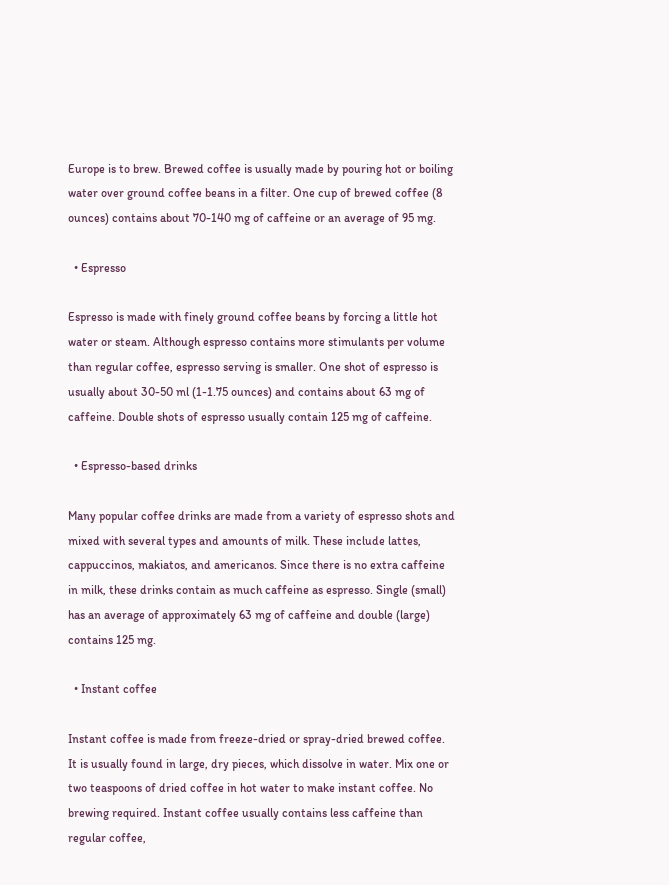Europe is to brew. Brewed coffee is usually made by pouring hot or boiling water over ground coffee beans in a filter. One cup of brewed coffee (8 ounces) contains about 70-140 mg of caffeine or an average of 95 mg.

  • Espresso

Espresso is made with finely ground coffee beans by forcing a little hot water or steam. Although espresso contains more stimulants per volume than regular coffee, espresso serving is smaller. One shot of espresso is usually about 30-50 ml (1-1.75 ounces) and contains about 63 mg of caffeine. Double shots of espresso usually contain 125 mg of caffeine.

  • Espresso-based drinks

Many popular coffee drinks are made from a variety of espresso shots and mixed with several types and amounts of milk. These include lattes, cappuccinos, makiatos, and americanos. Since there is no extra caffeine in milk, these drinks contain as much caffeine as espresso. Single (small) has an average of approximately 63 mg of caffeine and double (large) contains 125 mg.

  • Instant coffee

Instant coffee is made from freeze-dried or spray-dried brewed coffee. It is usually found in large, dry pieces, which dissolve in water. Mix one or two teaspoons of dried coffee in hot water to make instant coffee. No brewing required. Instant coffee usually contains less caffeine than regular coffee,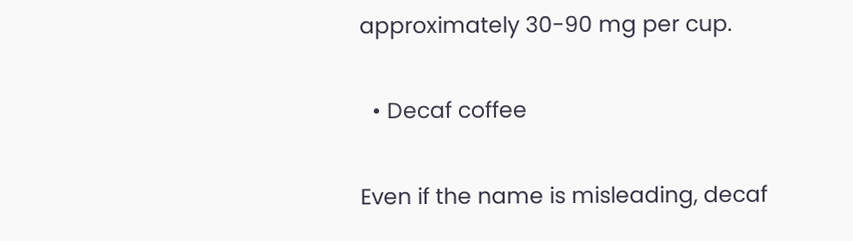approximately 30-90 mg per cup.

  • Decaf coffee

Even if the name is misleading, decaf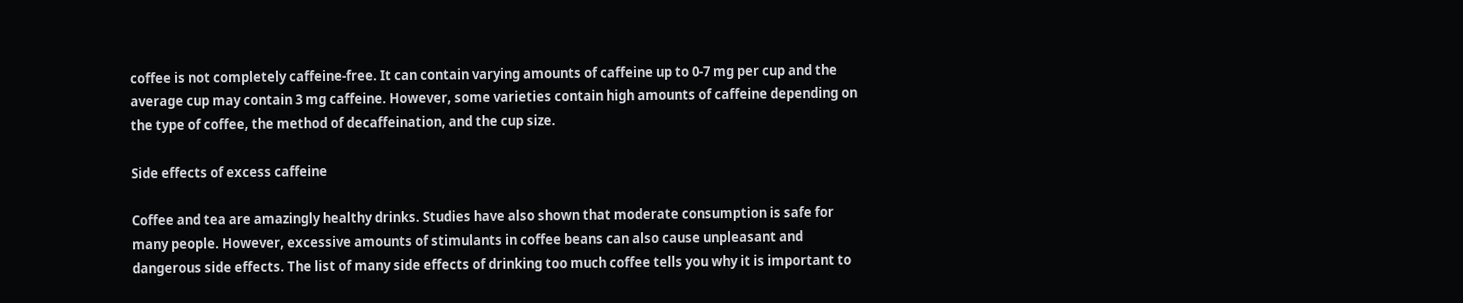coffee is not completely caffeine-free. It can contain varying amounts of caffeine up to 0-7 mg per cup and the average cup may contain 3 mg caffeine. However, some varieties contain high amounts of caffeine depending on the type of coffee, the method of decaffeination, and the cup size.

Side effects of excess caffeine

Coffee and tea are amazingly healthy drinks. Studies have also shown that moderate consumption is safe for many people. However, excessive amounts of stimulants in coffee beans can also cause unpleasant and dangerous side effects. The list of many side effects of drinking too much coffee tells you why it is important to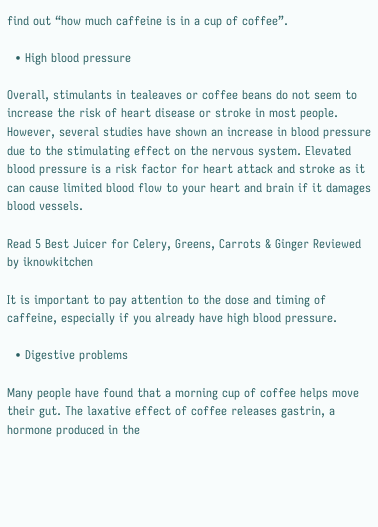find out “how much caffeine is in a cup of coffee”.

  • High blood pressure

Overall, stimulants in tealeaves or coffee beans do not seem to increase the risk of heart disease or stroke in most people. However, several studies have shown an increase in blood pressure due to the stimulating effect on the nervous system. Elevated blood pressure is a risk factor for heart attack and stroke as it can cause limited blood flow to your heart and brain if it damages blood vessels.

Read 5 Best Juicer for Celery, Greens, Carrots & Ginger Reviewed by iknowkitchen

It is important to pay attention to the dose and timing of caffeine, especially if you already have high blood pressure.

  • Digestive problems

Many people have found that a morning cup of coffee helps move their gut. The laxative effect of coffee releases gastrin, a hormone produced in the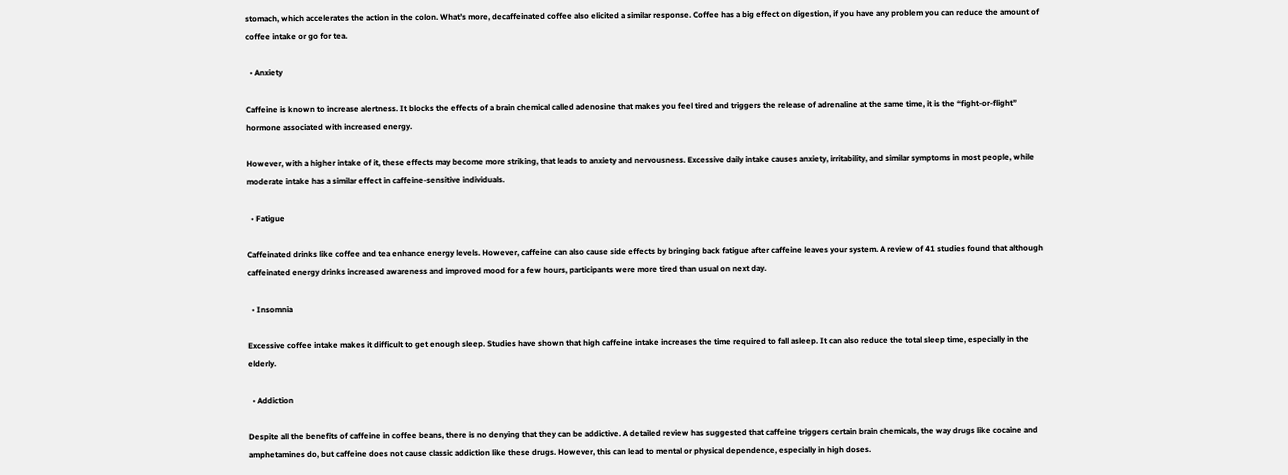stomach, which accelerates the action in the colon. What’s more, decaffeinated coffee also elicited a similar response. Coffee has a big effect on digestion, if you have any problem you can reduce the amount of coffee intake or go for tea.

  • Anxiety

Caffeine is known to increase alertness. It blocks the effects of a brain chemical called adenosine that makes you feel tired and triggers the release of adrenaline at the same time, it is the “fight-or-flight” hormone associated with increased energy.

However, with a higher intake of it, these effects may become more striking, that leads to anxiety and nervousness. Excessive daily intake causes anxiety, irritability, and similar symptoms in most people, while moderate intake has a similar effect in caffeine-sensitive individuals.

  • Fatigue

Caffeinated drinks like coffee and tea enhance energy levels. However, caffeine can also cause side effects by bringing back fatigue after caffeine leaves your system. A review of 41 studies found that although caffeinated energy drinks increased awareness and improved mood for a few hours, participants were more tired than usual on next day.

  • Insomnia

Excessive coffee intake makes it difficult to get enough sleep. Studies have shown that high caffeine intake increases the time required to fall asleep. It can also reduce the total sleep time, especially in the elderly.

  • Addiction

Despite all the benefits of caffeine in coffee beans, there is no denying that they can be addictive. A detailed review has suggested that caffeine triggers certain brain chemicals, the way drugs like cocaine and amphetamines do, but caffeine does not cause classic addiction like these drugs. However, this can lead to mental or physical dependence, especially in high doses.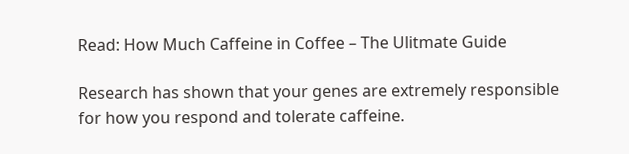Read: How Much Caffeine in Coffee – The Ulitmate Guide

Research has shown that your genes are extremely responsible for how you respond and tolerate caffeine.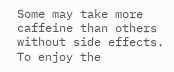Some may take more caffeine than others without side effects. To enjoy the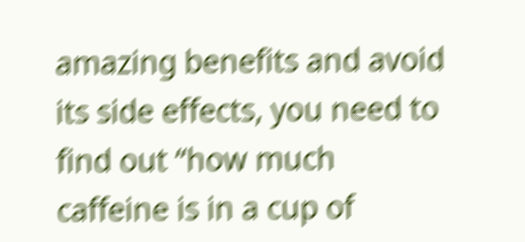amazing benefits and avoid its side effects, you need to find out “how much caffeine is in a cup of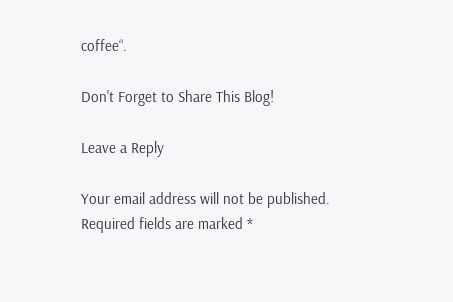coffee“.

Don't Forget to Share This Blog!

Leave a Reply

Your email address will not be published. Required fields are marked *